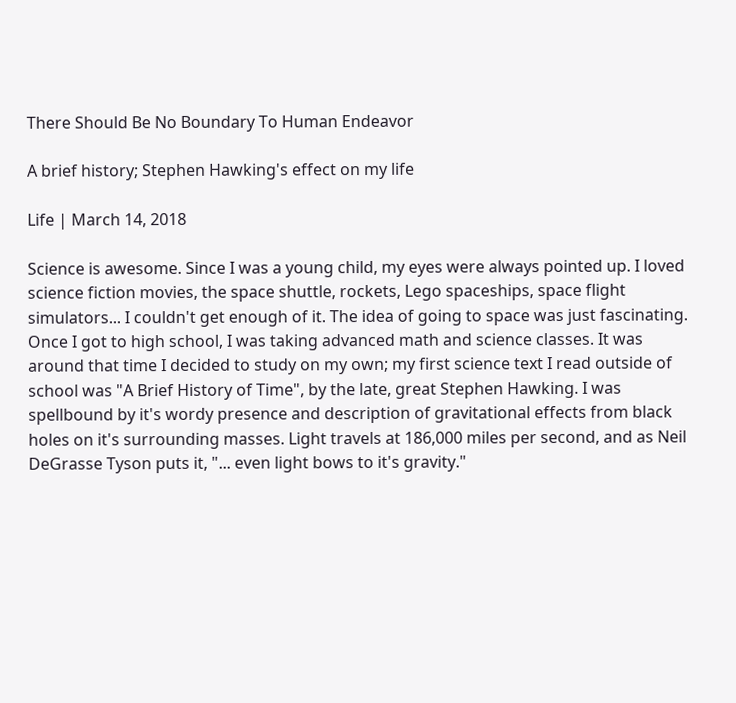There Should Be No Boundary To Human Endeavor

A brief history; Stephen Hawking's effect on my life

Life | March 14, 2018

Science is awesome. Since I was a young child, my eyes were always pointed up. I loved science fiction movies, the space shuttle, rockets, Lego spaceships, space flight simulators... I couldn't get enough of it. The idea of going to space was just fascinating. Once I got to high school, I was taking advanced math and science classes. It was around that time I decided to study on my own; my first science text I read outside of school was "A Brief History of Time", by the late, great Stephen Hawking. I was spellbound by it's wordy presence and description of gravitational effects from black holes on it's surrounding masses. Light travels at 186,000 miles per second, and as Neil DeGrasse Tyson puts it, "... even light bows to it's gravity."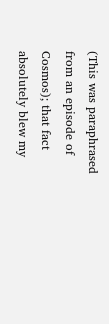(This was paraphrased from an episode of Cosmos); that fact absolutely blew my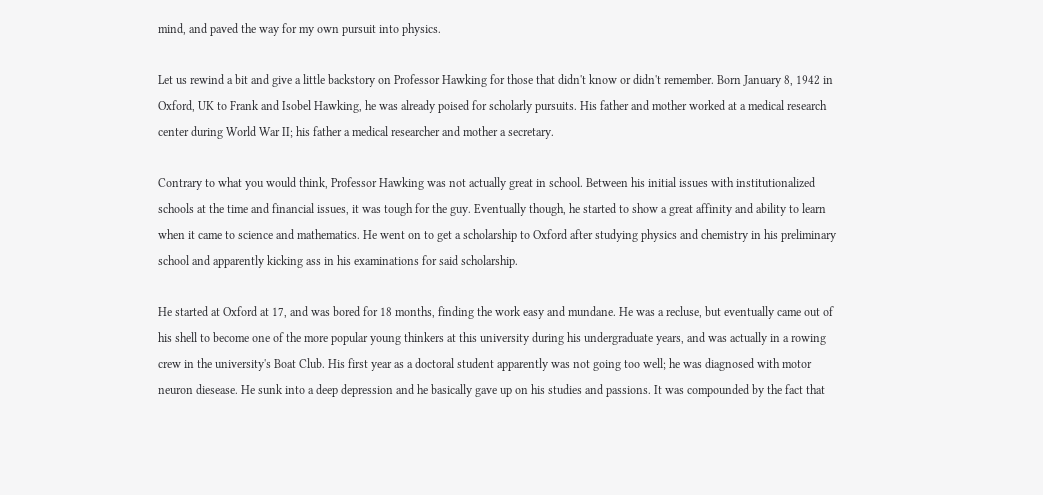mind, and paved the way for my own pursuit into physics.

Let us rewind a bit and give a little backstory on Professor Hawking for those that didn't know or didn't remember. Born January 8, 1942 in Oxford, UK to Frank and Isobel Hawking, he was already poised for scholarly pursuits. His father and mother worked at a medical research center during World War II; his father a medical researcher and mother a secretary.

Contrary to what you would think, Professor Hawking was not actually great in school. Between his initial issues with institutionalized schools at the time and financial issues, it was tough for the guy. Eventually though, he started to show a great affinity and ability to learn when it came to science and mathematics. He went on to get a scholarship to Oxford after studying physics and chemistry in his preliminary school and apparently kicking ass in his examinations for said scholarship.

He started at Oxford at 17, and was bored for 18 months, finding the work easy and mundane. He was a recluse, but eventually came out of his shell to become one of the more popular young thinkers at this university during his undergraduate years, and was actually in a rowing crew in the university's Boat Club. His first year as a doctoral student apparently was not going too well; he was diagnosed with motor neuron diesease. He sunk into a deep depression and he basically gave up on his studies and passions. It was compounded by the fact that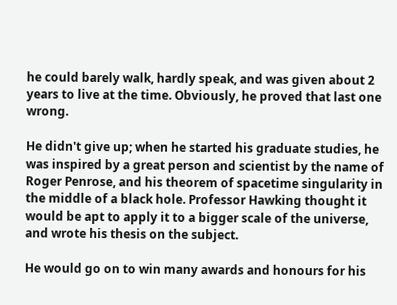he could barely walk, hardly speak, and was given about 2 years to live at the time. Obviously, he proved that last one wrong.

He didn't give up; when he started his graduate studies, he was inspired by a great person and scientist by the name of Roger Penrose, and his theorem of spacetime singularity in the middle of a black hole. Professor Hawking thought it would be apt to apply it to a bigger scale of the universe, and wrote his thesis on the subject.

He would go on to win many awards and honours for his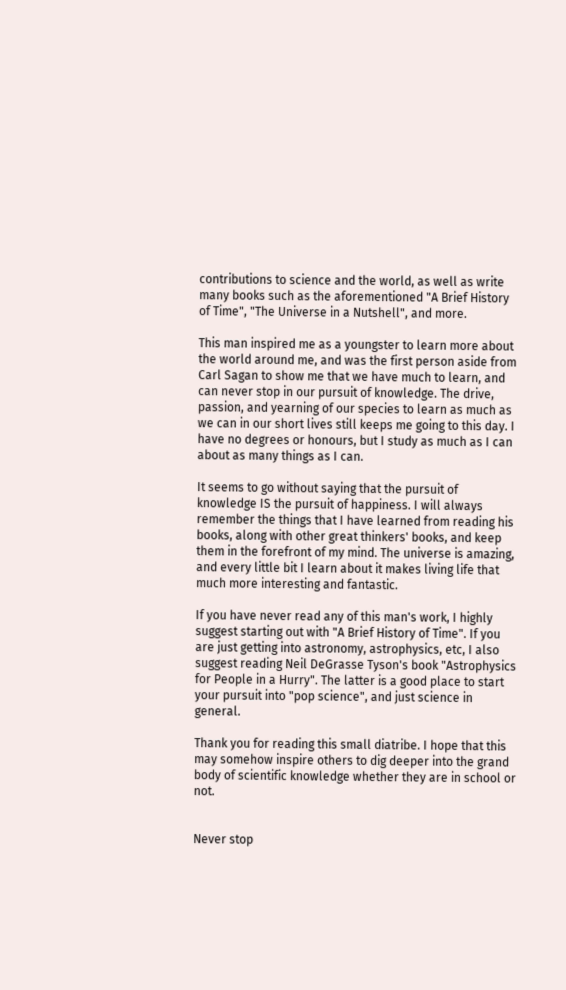contributions to science and the world, as well as write many books such as the aforementioned "A Brief History of Time", "The Universe in a Nutshell", and more.

This man inspired me as a youngster to learn more about the world around me, and was the first person aside from Carl Sagan to show me that we have much to learn, and can never stop in our pursuit of knowledge. The drive, passion, and yearning of our species to learn as much as we can in our short lives still keeps me going to this day. I have no degrees or honours, but I study as much as I can about as many things as I can.

It seems to go without saying that the pursuit of knowledge IS the pursuit of happiness. I will always remember the things that I have learned from reading his books, along with other great thinkers' books, and keep them in the forefront of my mind. The universe is amazing, and every little bit I learn about it makes living life that much more interesting and fantastic.

If you have never read any of this man's work, I highly suggest starting out with "A Brief History of Time". If you are just getting into astronomy, astrophysics, etc, I also suggest reading Neil DeGrasse Tyson's book "Astrophysics for People in a Hurry". The latter is a good place to start your pursuit into "pop science", and just science in general.

Thank you for reading this small diatribe. I hope that this may somehow inspire others to dig deeper into the grand body of scientific knowledge whether they are in school or not.


Never stop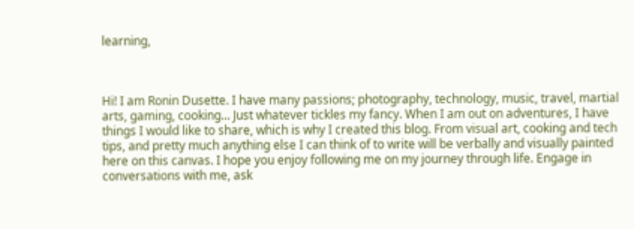learning,



Hi! I am Ronin Dusette. I have many passions; photography, technology, music, travel, martial arts, gaming, cooking... Just whatever tickles my fancy. When I am out on adventures, I have things I would like to share, which is why I created this blog. From visual art, cooking and tech tips, and pretty much anything else I can think of to write will be verbally and visually painted here on this canvas. I hope you enjoy following me on my journey through life. Engage in conversations with me, ask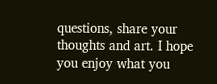questions, share your thoughts and art. I hope you enjoy what you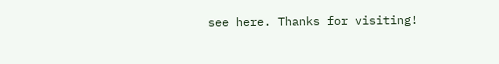see here. Thanks for visiting!